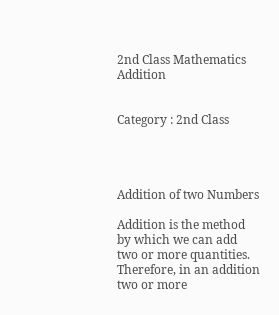2nd Class Mathematics Addition


Category : 2nd Class




Addition of two Numbers

Addition is the method by which we can add two or more quantities. Therefore, in an addition two or more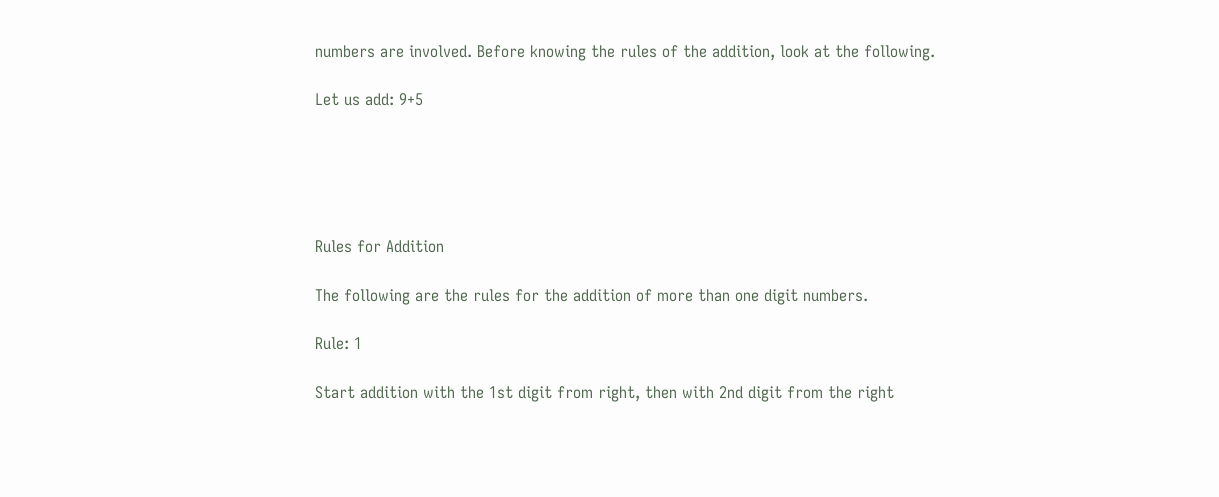numbers are involved. Before knowing the rules of the addition, look at the following.

Let us add: 9+5





Rules for Addition

The following are the rules for the addition of more than one digit numbers.

Rule: 1

Start addition with the 1st digit from right, then with 2nd digit from the right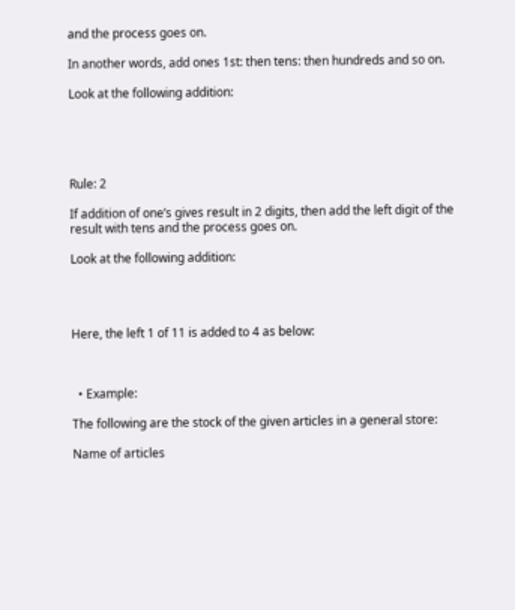and the process goes on.

In another words, add ones 1st: then tens: then hundreds and so on.

Look at the following addition:





Rule: 2

If addition of one’s gives result in 2 digits, then add the left digit of the result with tens and the process goes on.

Look at the following addition:




Here, the left 1 of 11 is added to 4 as below:



  • Example:

The following are the stock of the given articles in a general store:

Name of articles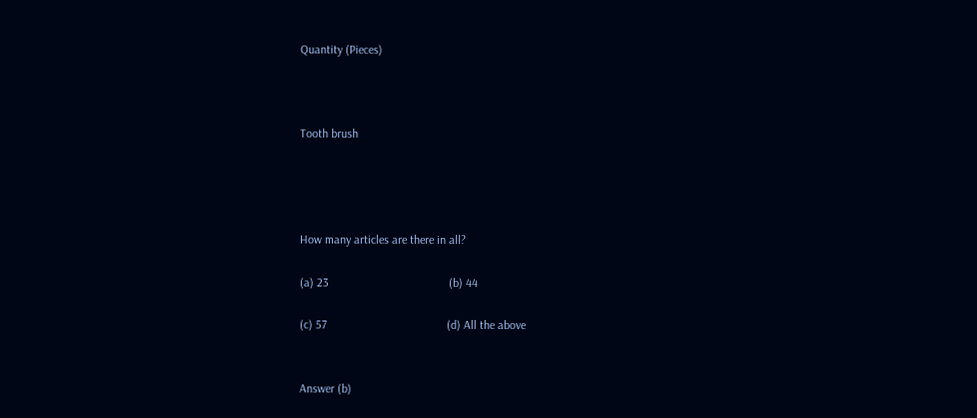Quantity (Pieces)



Tooth brush




How many articles are there in all?

(a) 23                                        (b) 44

(c) 57                                        (d) All the above


Answer (b)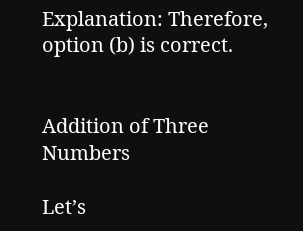Explanation: Therefore, option (b) is correct.


Addition of Three Numbers

Let’s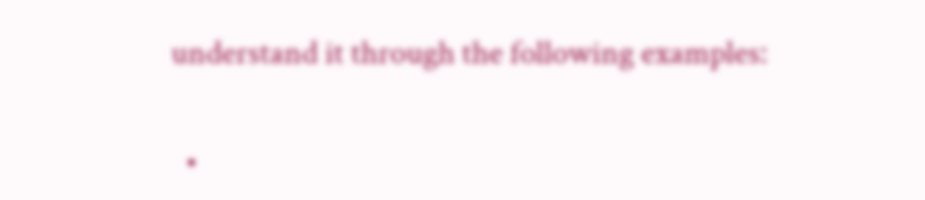understand it through the following examples:


  •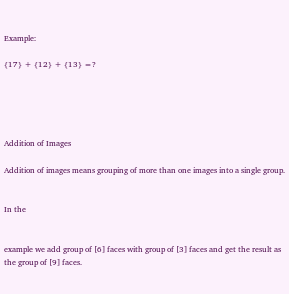Example:

{17} + {12} + {13} =?





Addition of Images

Addition of images means grouping of more than one images into a single group.


In the


example we add group of [6] faces with group of [3] faces and get the result as the group of [9] faces.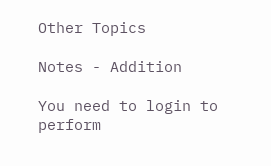Other Topics

Notes - Addition

You need to login to perform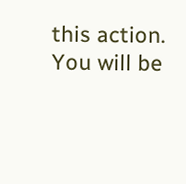this action.
You will be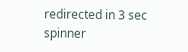redirected in 3 sec spinner